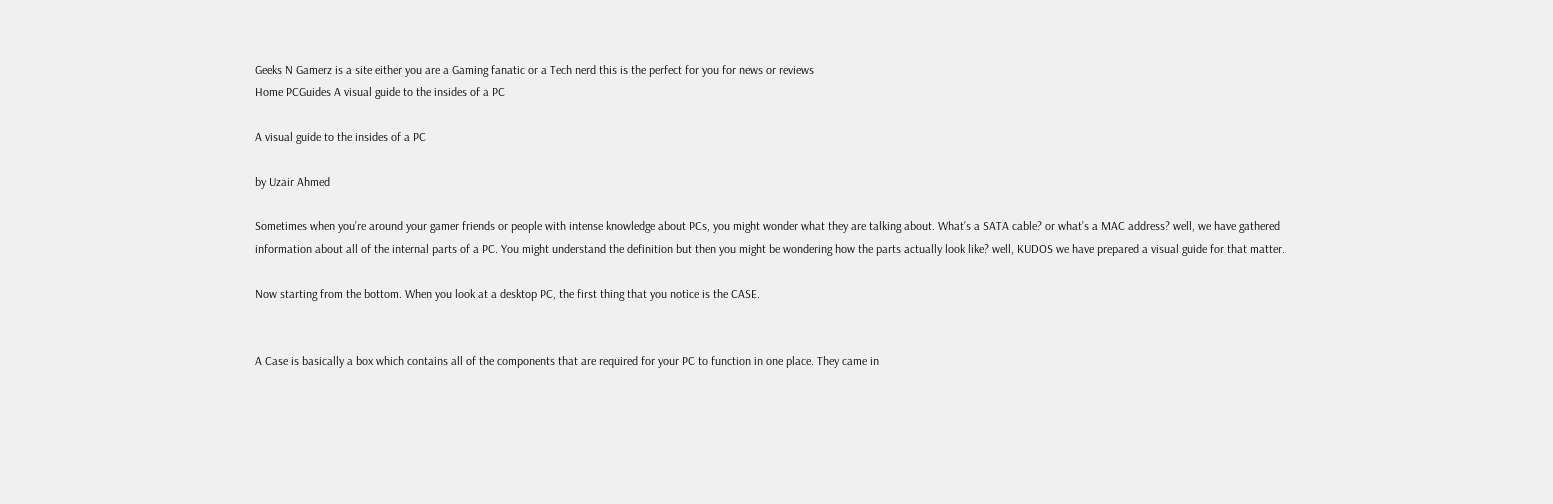Geeks N Gamerz is a site either you are a Gaming fanatic or a Tech nerd this is the perfect for you for news or reviews
Home PCGuides A visual guide to the insides of a PC

A visual guide to the insides of a PC

by Uzair Ahmed

Sometimes when you’re around your gamer friends or people with intense knowledge about PCs, you might wonder what they are talking about. What’s a SATA cable? or what’s a MAC address? well, we have gathered information about all of the internal parts of a PC. You might understand the definition but then you might be wondering how the parts actually look like? well, KUDOS we have prepared a visual guide for that matter.

Now starting from the bottom. When you look at a desktop PC, the first thing that you notice is the CASE.


A Case is basically a box which contains all of the components that are required for your PC to function in one place. They came in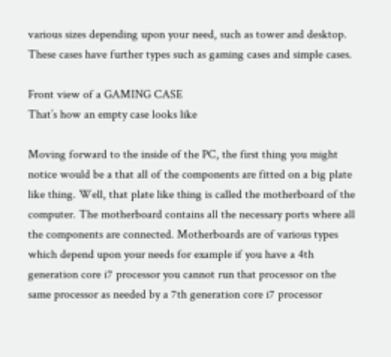various sizes depending upon your need, such as tower and desktop. These cases have further types such as gaming cases and simple cases.

Front view of a GAMING CASE
That’s how an empty case looks like

Moving forward to the inside of the PC, the first thing you might notice would be a that all of the components are fitted on a big plate like thing. Well, that plate like thing is called the motherboard of the computer. The motherboard contains all the necessary ports where all the components are connected. Motherboards are of various types which depend upon your needs for example if you have a 4th generation core i7 processor you cannot run that processor on the same processor as needed by a 7th generation core i7 processor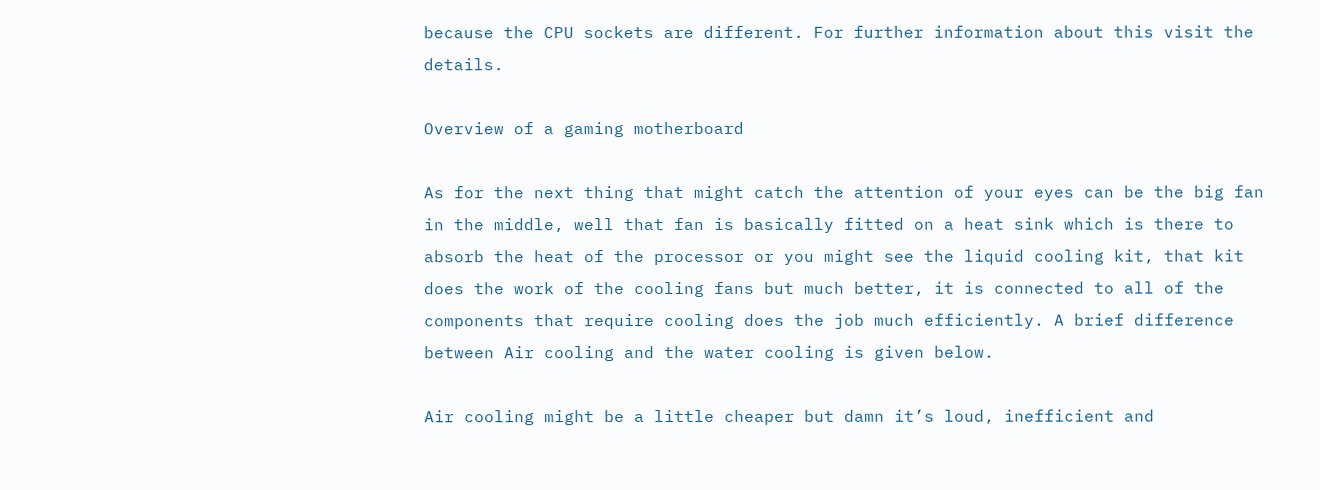because the CPU sockets are different. For further information about this visit the details.

Overview of a gaming motherboard

As for the next thing that might catch the attention of your eyes can be the big fan in the middle, well that fan is basically fitted on a heat sink which is there to absorb the heat of the processor or you might see the liquid cooling kit, that kit does the work of the cooling fans but much better, it is connected to all of the components that require cooling does the job much efficiently. A brief difference between Air cooling and the water cooling is given below.

Air cooling might be a little cheaper but damn it’s loud, inefficient and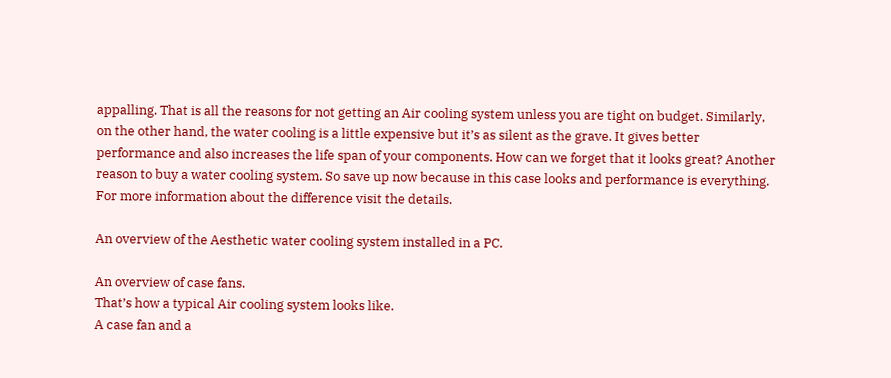appalling. That is all the reasons for not getting an Air cooling system unless you are tight on budget. Similarly, on the other hand, the water cooling is a little expensive but it’s as silent as the grave. It gives better performance and also increases the life span of your components. How can we forget that it looks great? Another reason to buy a water cooling system. So save up now because in this case looks and performance is everything.
For more information about the difference visit the details.

An overview of the Aesthetic water cooling system installed in a PC.

An overview of case fans.
That’s how a typical Air cooling system looks like.
A case fan and a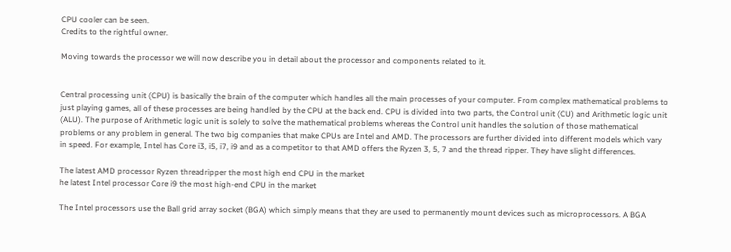CPU cooler can be seen.
Credits to the rightful owner.

Moving towards the processor we will now describe you in detail about the processor and components related to it.


Central processing unit (CPU) is basically the brain of the computer which handles all the main processes of your computer. From complex mathematical problems to just playing games, all of these processes are being handled by the CPU at the back end. CPU is divided into two parts, the Control unit (CU) and Arithmetic logic unit (ALU). The purpose of Arithmetic logic unit is solely to solve the mathematical problems whereas the Control unit handles the solution of those mathematical problems or any problem in general. The two big companies that make CPUs are Intel and AMD. The processors are further divided into different models which vary in speed. For example, Intel has Core i3, i5, i7, i9 and as a competitor to that AMD offers the Ryzen 3, 5, 7 and the thread ripper. They have slight differences.

The latest AMD processor Ryzen threadripper the most high end CPU in the market
he latest Intel processor Core i9 the most high-end CPU in the market

The Intel processors use the Ball grid array socket (BGA) which simply means that they are used to permanently mount devices such as microprocessors. A BGA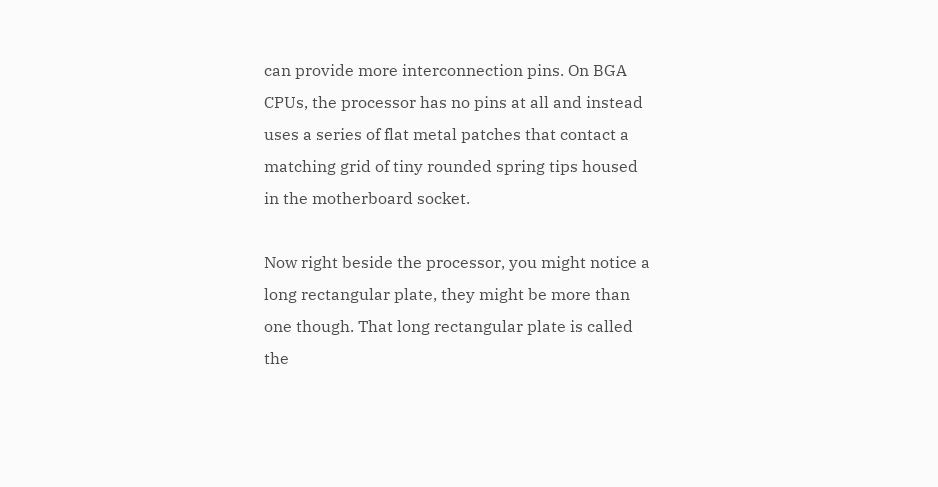can provide more interconnection pins. On BGA CPUs, the processor has no pins at all and instead uses a series of flat metal patches that contact a matching grid of tiny rounded spring tips housed in the motherboard socket.

Now right beside the processor, you might notice a long rectangular plate, they might be more than one though. That long rectangular plate is called the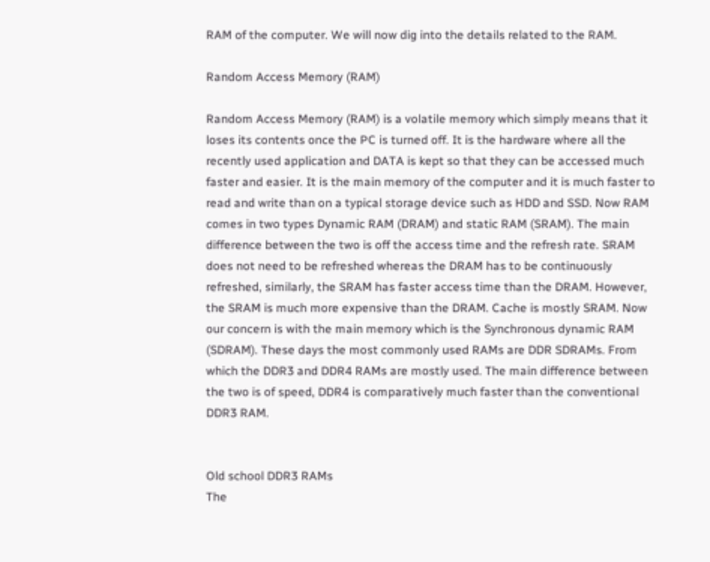RAM of the computer. We will now dig into the details related to the RAM.

Random Access Memory (RAM)

Random Access Memory (RAM) is a volatile memory which simply means that it loses its contents once the PC is turned off. It is the hardware where all the recently used application and DATA is kept so that they can be accessed much faster and easier. It is the main memory of the computer and it is much faster to read and write than on a typical storage device such as HDD and SSD. Now RAM comes in two types Dynamic RAM (DRAM) and static RAM (SRAM). The main difference between the two is off the access time and the refresh rate. SRAM does not need to be refreshed whereas the DRAM has to be continuously refreshed, similarly, the SRAM has faster access time than the DRAM. However, the SRAM is much more expensive than the DRAM. Cache is mostly SRAM. Now our concern is with the main memory which is the Synchronous dynamic RAM (SDRAM). These days the most commonly used RAMs are DDR SDRAMs. From which the DDR3 and DDR4 RAMs are mostly used. The main difference between the two is of speed, DDR4 is comparatively much faster than the conventional DDR3 RAM.


Old school DDR3 RAMs
The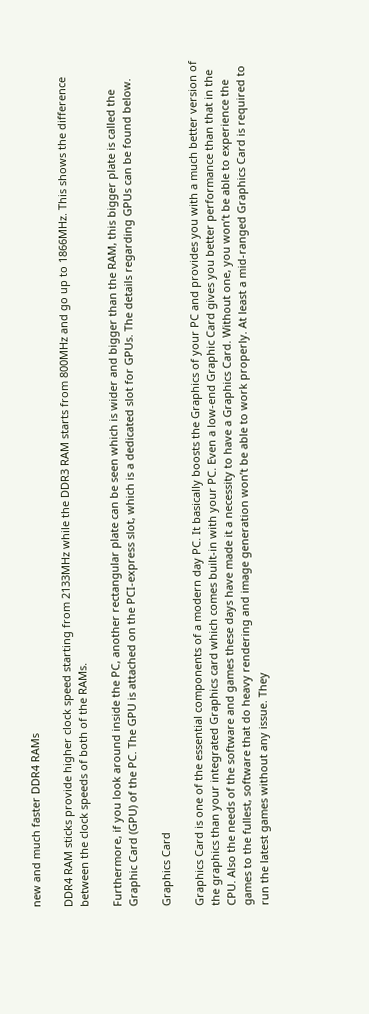new and much faster DDR4 RAMs

DDR4 RAM sticks provide higher clock speed starting from 2133MHz while the DDR3 RAM starts from 800MHz and go up to 1866MHz. This shows the difference between the clock speeds of both of the RAMs.

Furthermore, if you look around inside the PC, another rectangular plate can be seen which is wider and bigger than the RAM, this bigger plate is called the Graphic Card (GPU) of the PC. The GPU is attached on the PCI-express slot, which is a dedicated slot for GPUs. The details regarding GPUs can be found below.

Graphics Card

Graphics Card is one of the essential components of a modern day PC. It basically boosts the Graphics of your PC and provides you with a much better version of the graphics than your integrated Graphics card which comes built-in with your PC. Even a low-end Graphic Card gives you better performance than that in the CPU. Also the needs of the software and games these days have made it a necessity to have a Graphics Card. Without one, you won’t be able to experience the games to the fullest, software that do heavy rendering and image generation won’t be able to work properly. At least a mid-ranged Graphics Card is required to run the latest games without any issue. They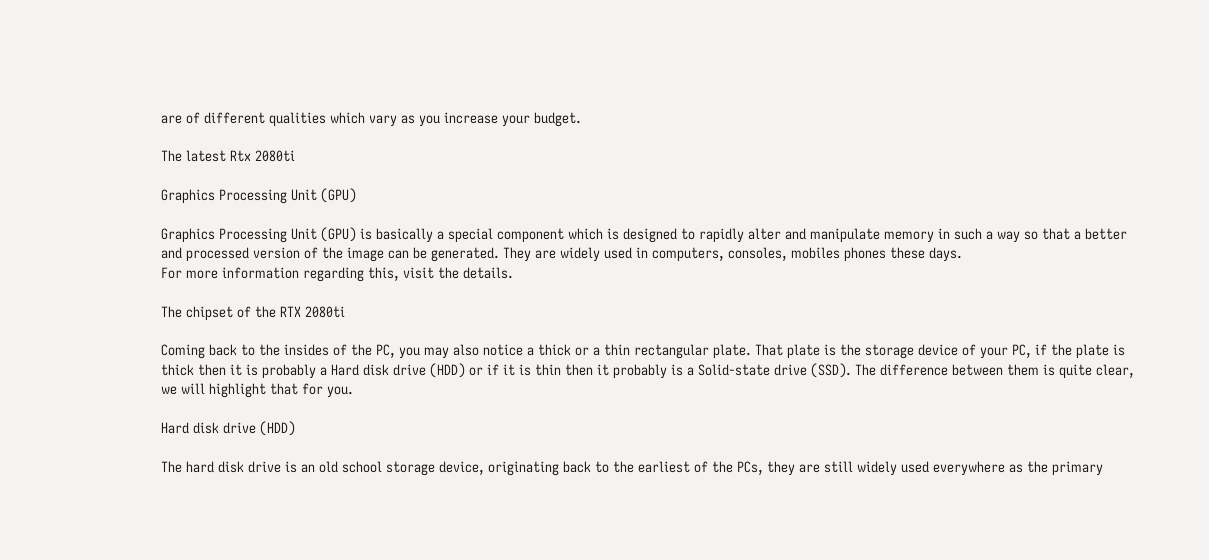are of different qualities which vary as you increase your budget.

The latest Rtx 2080ti

Graphics Processing Unit (GPU)

Graphics Processing Unit (GPU) is basically a special component which is designed to rapidly alter and manipulate memory in such a way so that a better and processed version of the image can be generated. They are widely used in computers, consoles, mobiles phones these days.
For more information regarding this, visit the details.

The chipset of the RTX 2080ti

Coming back to the insides of the PC, you may also notice a thick or a thin rectangular plate. That plate is the storage device of your PC, if the plate is thick then it is probably a Hard disk drive (HDD) or if it is thin then it probably is a Solid-state drive (SSD). The difference between them is quite clear, we will highlight that for you.

Hard disk drive (HDD)

The hard disk drive is an old school storage device, originating back to the earliest of the PCs, they are still widely used everywhere as the primary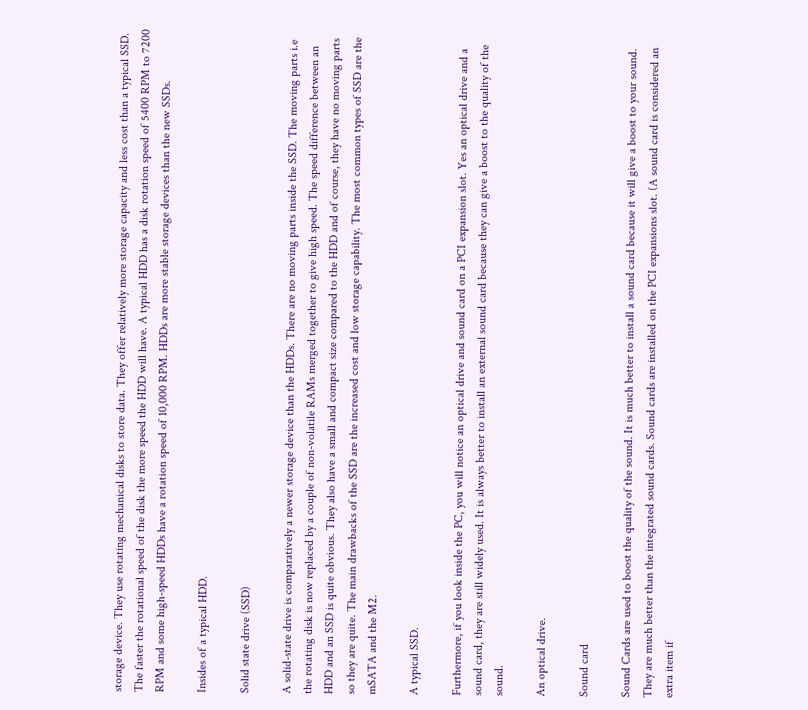storage device. They use rotating mechanical disks to store data. They offer relatively more storage capacity and less cost than a typical SSD. The faster the rotational speed of the disk the more speed the HDD will have. A typical HDD has a disk rotation speed of 5400 RPM to 7200 RPM and some high-speed HDDs have a rotation speed of 10,000 RPM. HDDs are more stable storage devices than the new SSDs.

Insides of a typical HDD.

Solid state drive (SSD)

A solid-state drive is comparatively a newer storage device than the HDDs. There are no moving parts inside the SSD. The moving parts i.e the rotating disk is now replaced by a couple of non-volatile RAMs merged together to give high speed. The speed difference between an HDD and an SSD is quite obvious. They also have a small and compact size compared to the HDD and of course, they have no moving parts so they are quite. The main drawbacks of the SSD are the increased cost and low storage capability. The most common types of SSD are the mSATA and the M2.

A typical SSD.

Furthermore, if you look inside the PC, you will notice an optical drive and sound card on a PCI expansion slot. Yes an optical drive and a sound card, they are still widely used. It is always better to install an external sound card because they can give a boost to the quality of the sound.

An optical drive.

Sound card

Sound Cards are used to boost the quality of the sound. It is much better to install a sound card because it will give a boost to your sound. They are much better than the integrated sound cards. Sound cards are installed on the PCI expansions slot. (A sound card is considered an extra item if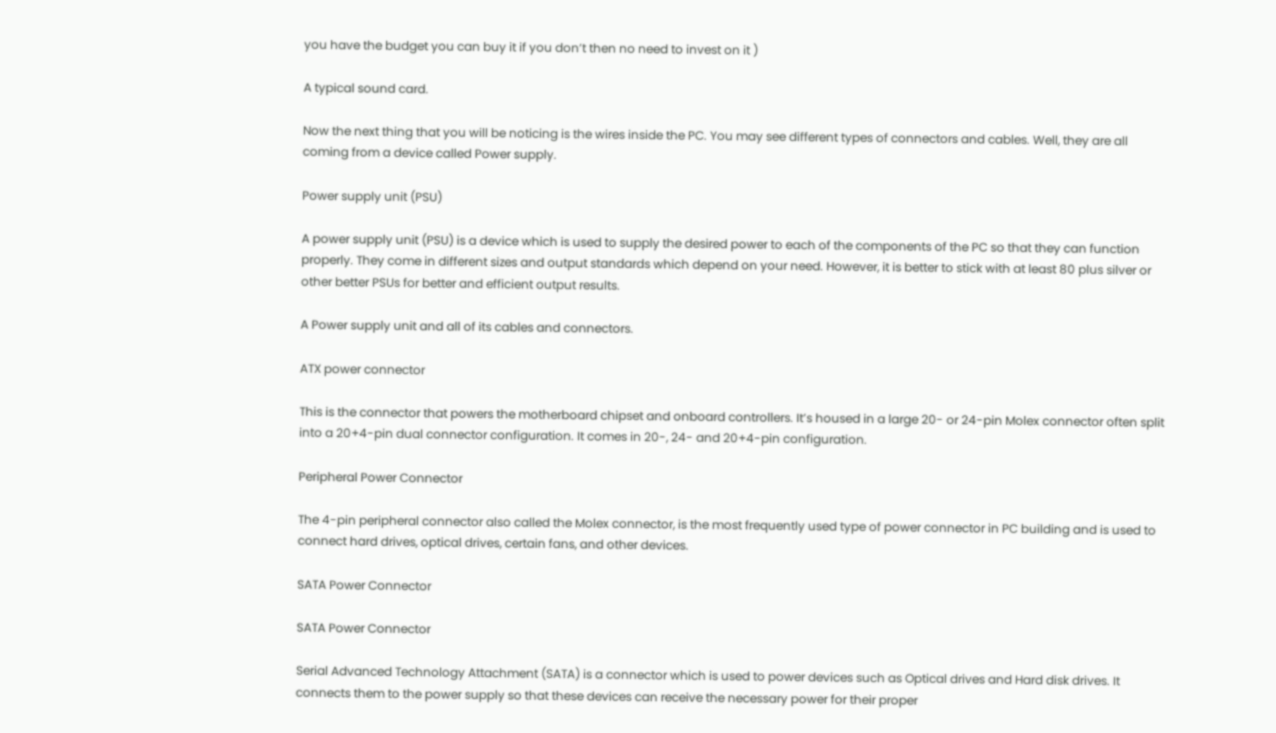you have the budget you can buy it if you don’t then no need to invest on it )

A typical sound card.

Now the next thing that you will be noticing is the wires inside the PC. You may see different types of connectors and cables. Well, they are all coming from a device called Power supply.

Power supply unit (PSU)

A power supply unit (PSU) is a device which is used to supply the desired power to each of the components of the PC so that they can function properly. They come in different sizes and output standards which depend on your need. However, it is better to stick with at least 80 plus silver or other better PSUs for better and efficient output results.

A Power supply unit and all of its cables and connectors.

ATX power connector

This is the connector that powers the motherboard chipset and onboard controllers. It’s housed in a large 20- or 24-pin Molex connector often split into a 20+4-pin dual connector configuration. It comes in 20-, 24- and 20+4-pin configuration.

Peripheral Power Connector

The 4-pin peripheral connector also called the Molex connector, is the most frequently used type of power connector in PC building and is used to connect hard drives, optical drives, certain fans, and other devices.

SATA Power Connector

SATA Power Connector

Serial Advanced Technology Attachment (SATA) is a connector which is used to power devices such as Optical drives and Hard disk drives. It connects them to the power supply so that these devices can receive the necessary power for their proper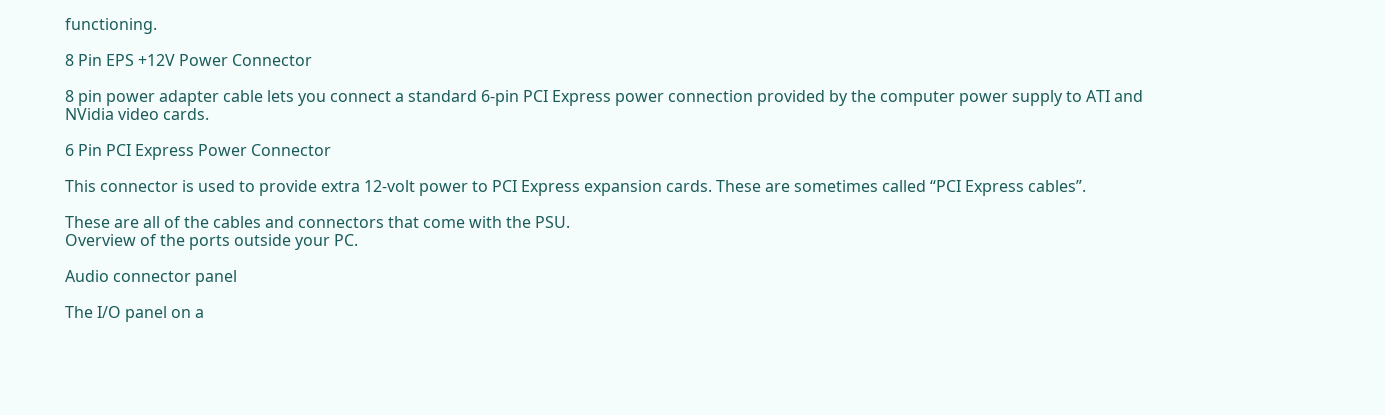functioning.

8 Pin EPS +12V Power Connector

8 pin power adapter cable lets you connect a standard 6-pin PCI Express power connection provided by the computer power supply to ATI and NVidia video cards.

6 Pin PCI Express Power Connector

This connector is used to provide extra 12-volt power to PCI Express expansion cards. These are sometimes called “PCI Express cables”.

These are all of the cables and connectors that come with the PSU.
Overview of the ports outside your PC.

Audio connector panel

The I/O panel on a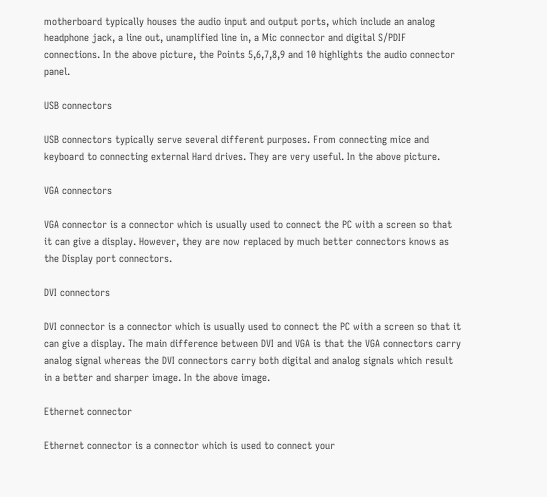motherboard typically houses the audio input and output ports, which include an analog headphone jack, a line out, unamplified line in, a Mic connector and digital S/PDIF connections. In the above picture, the Points 5,6,7,8,9 and 10 highlights the audio connector panel.

USB connectors

USB connectors typically serve several different purposes. From connecting mice and keyboard to connecting external Hard drives. They are very useful. In the above picture.

VGA connectors

VGA connector is a connector which is usually used to connect the PC with a screen so that it can give a display. However, they are now replaced by much better connectors knows as the Display port connectors.

DVI connectors

DVI connector is a connector which is usually used to connect the PC with a screen so that it can give a display. The main difference between DVI and VGA is that the VGA connectors carry analog signal whereas the DVI connectors carry both digital and analog signals which result in a better and sharper image. In the above image.

Ethernet connector

Ethernet connector is a connector which is used to connect your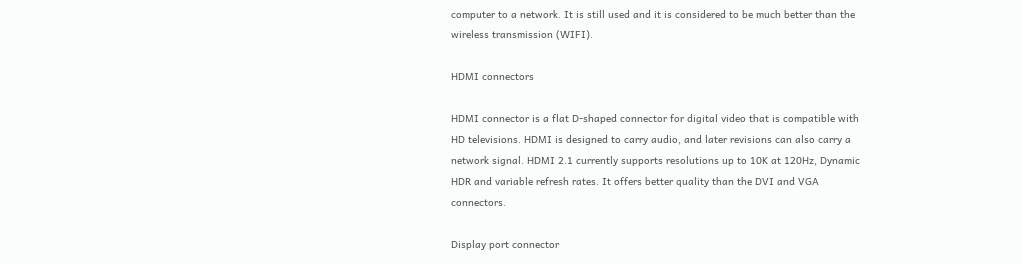computer to a network. It is still used and it is considered to be much better than the wireless transmission (WIFI).

HDMI connectors

HDMI connector is a flat D-shaped connector for digital video that is compatible with HD televisions. HDMI is designed to carry audio, and later revisions can also carry a network signal. HDMI 2.1 currently supports resolutions up to 10K at 120Hz, Dynamic HDR and variable refresh rates. It offers better quality than the DVI and VGA connectors.

Display port connector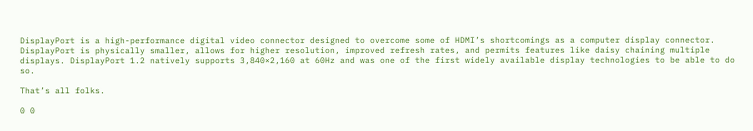DisplayPort is a high-performance digital video connector designed to overcome some of HDMI’s shortcomings as a computer display connector. DisplayPort is physically smaller, allows for higher resolution, improved refresh rates, and permits features like daisy chaining multiple displays. DisplayPort 1.2 natively supports 3,840×2,160 at 60Hz and was one of the first widely available display technologies to be able to do so.

That’s all folks.

0 0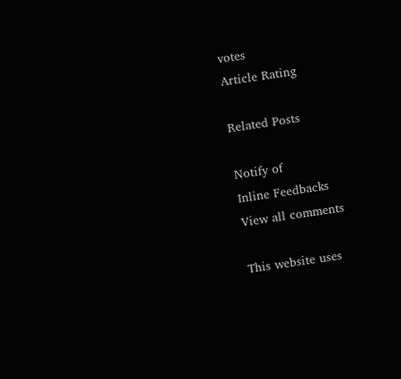votes
Article Rating

Related Posts

Notify of
Inline Feedbacks
View all comments

This website uses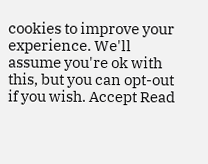cookies to improve your experience. We'll assume you're ok with this, but you can opt-out if you wish. Accept Read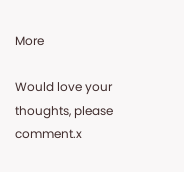More

Would love your thoughts, please comment.x